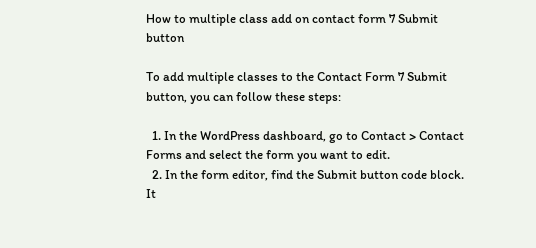How to multiple class add on contact form 7 Submit button

To add multiple classes to the Contact Form 7 Submit button, you can follow these steps:

  1. In the WordPress dashboard, go to Contact > Contact Forms and select the form you want to edit.
  2. In the form editor, find the Submit button code block. It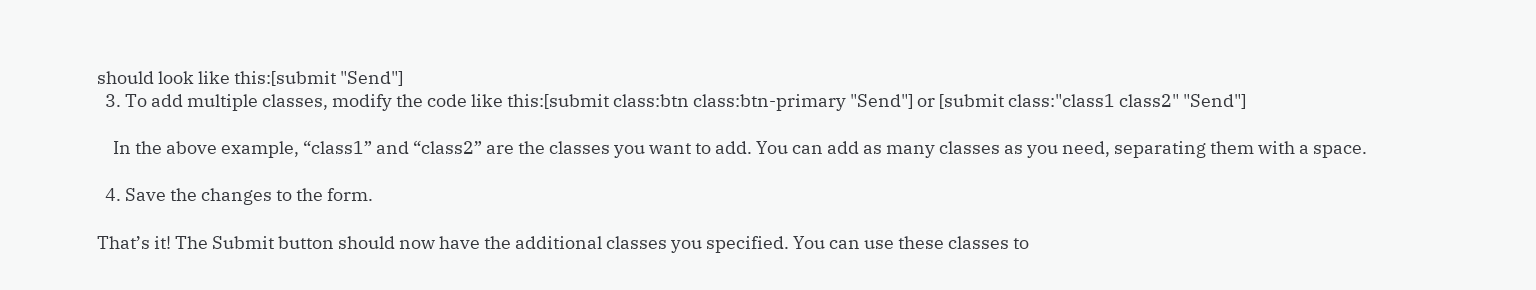should look like this:[submit "Send"]
  3. To add multiple classes, modify the code like this:[submit class:btn class:btn-primary "Send"] or [submit class:"class1 class2" "Send"]

    In the above example, “class1” and “class2” are the classes you want to add. You can add as many classes as you need, separating them with a space.

  4. Save the changes to the form.

That’s it! The Submit button should now have the additional classes you specified. You can use these classes to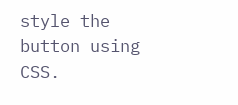style the button using CSS.